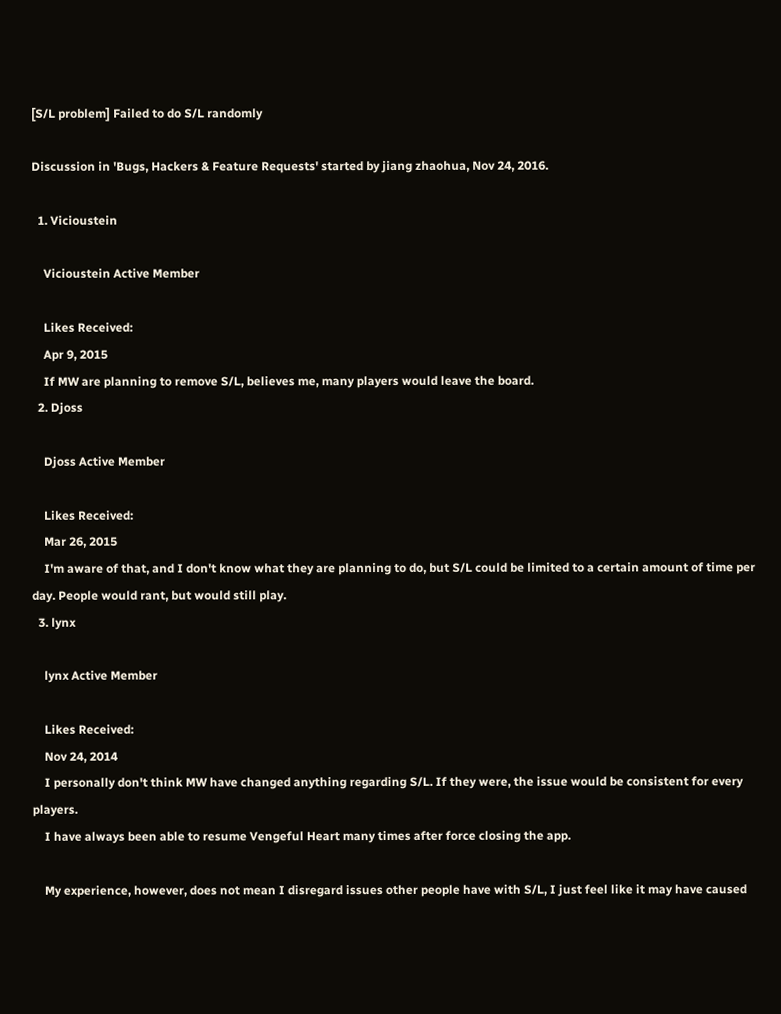[S/L problem] Failed to do S/L randomly

Discussion in 'Bugs, Hackers & Feature Requests' started by jiang zhaohua, Nov 24, 2016.

  1. Vicioustein

    Vicioustein Active Member

    Likes Received:
    Apr 9, 2015
    If MW are planning to remove S/L, believes me, many players would leave the board.
  2. Djoss

    Djoss Active Member

    Likes Received:
    Mar 26, 2015
    I'm aware of that, and I don't know what they are planning to do, but S/L could be limited to a certain amount of time per day. People would rant, but would still play.
  3. lynx

    lynx Active Member

    Likes Received:
    Nov 24, 2014
    I personally don't think MW have changed anything regarding S/L. If they were, the issue would be consistent for every players.
    I have always been able to resume Vengeful Heart many times after force closing the app.

    My experience, however, does not mean I disregard issues other people have with S/L, I just feel like it may have caused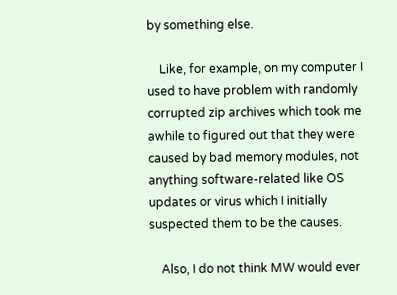by something else.

    Like, for example, on my computer I used to have problem with randomly corrupted zip archives which took me awhile to figured out that they were caused by bad memory modules, not anything software-related like OS updates or virus which I initially suspected them to be the causes.

    Also, I do not think MW would ever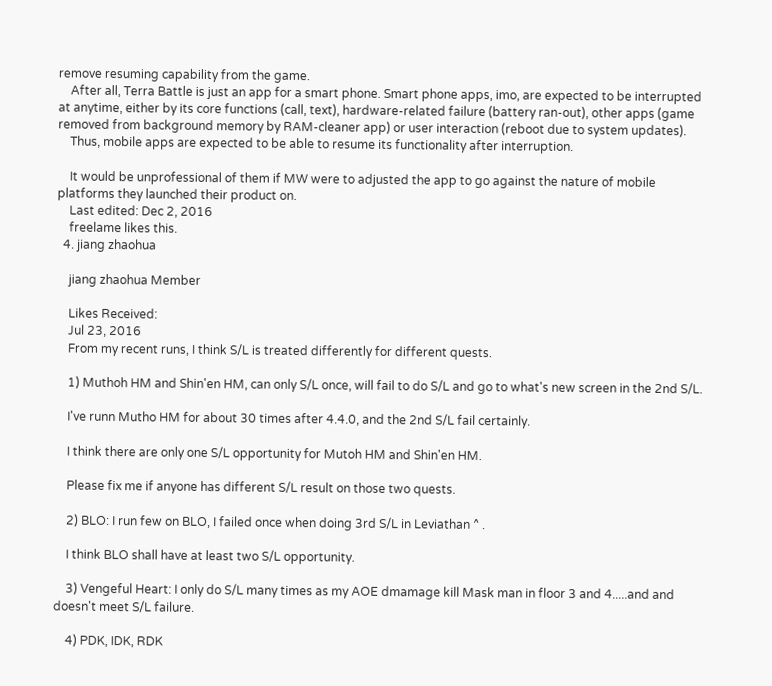remove resuming capability from the game.
    After all, Terra Battle is just an app for a smart phone. Smart phone apps, imo, are expected to be interrupted at anytime, either by its core functions (call, text), hardware-related failure (battery ran-out), other apps (game removed from background memory by RAM-cleaner app) or user interaction (reboot due to system updates).
    Thus, mobile apps are expected to be able to resume its functionality after interruption.

    It would be unprofessional of them if MW were to adjusted the app to go against the nature of mobile platforms they launched their product on.
    Last edited: Dec 2, 2016
    freelame likes this.
  4. jiang zhaohua

    jiang zhaohua Member

    Likes Received:
    Jul 23, 2016
    From my recent runs, I think S/L is treated differently for different quests.

    1) Muthoh HM and Shin'en HM, can only S/L once, will fail to do S/L and go to what's new screen in the 2nd S/L.

    I've runn Mutho HM for about 30 times after 4.4.0, and the 2nd S/L fail certainly.

    I think there are only one S/L opportunity for Mutoh HM and Shin'en HM.

    Please fix me if anyone has different S/L result on those two quests.

    2) BLO: I run few on BLO, I failed once when doing 3rd S/L in Leviathan ^ .

    I think BLO shall have at least two S/L opportunity.

    3) Vengeful Heart: I only do S/L many times as my AOE dmamage kill Mask man in floor 3 and 4.....and and doesn't meet S/L failure.

    4) PDK, IDK, RDK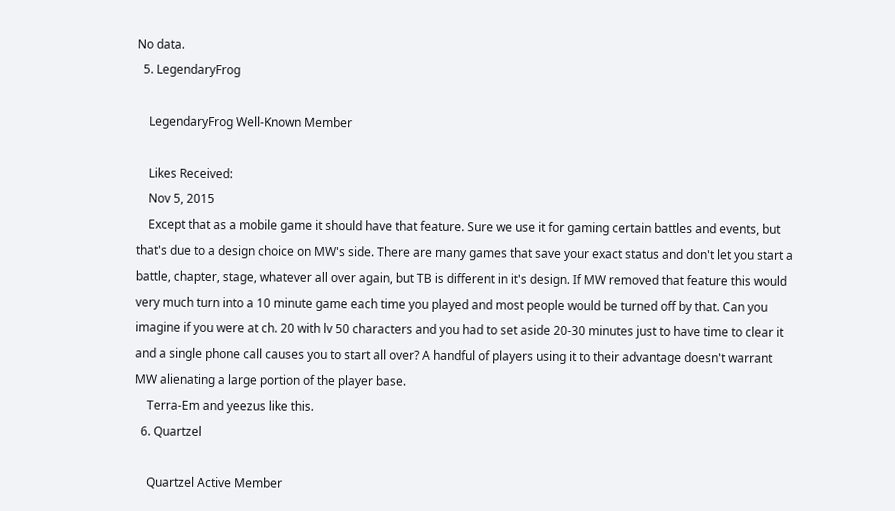No data.
  5. LegendaryFrog

    LegendaryFrog Well-Known Member

    Likes Received:
    Nov 5, 2015
    Except that as a mobile game it should have that feature. Sure we use it for gaming certain battles and events, but that's due to a design choice on MW's side. There are many games that save your exact status and don't let you start a battle, chapter, stage, whatever all over again, but TB is different in it's design. If MW removed that feature this would very much turn into a 10 minute game each time you played and most people would be turned off by that. Can you imagine if you were at ch. 20 with lv 50 characters and you had to set aside 20-30 minutes just to have time to clear it and a single phone call causes you to start all over? A handful of players using it to their advantage doesn't warrant MW alienating a large portion of the player base.
    Terra-Em and yeezus like this.
  6. Quartzel

    Quartzel Active Member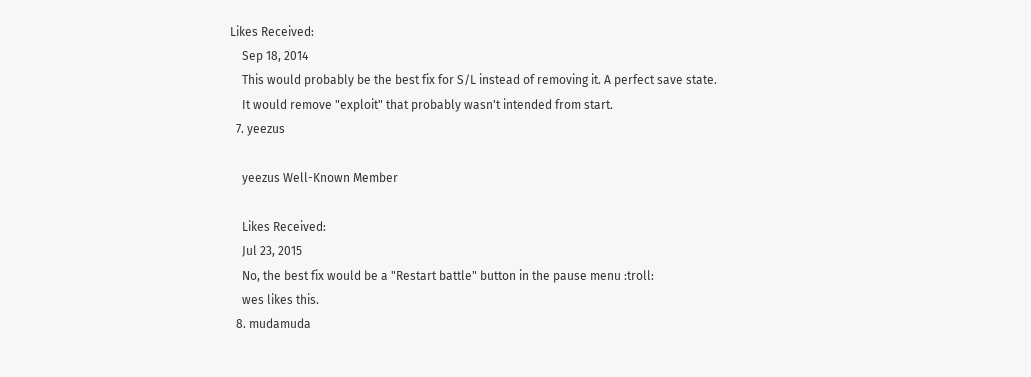Likes Received:
    Sep 18, 2014
    This would probably be the best fix for S/L instead of removing it. A perfect save state.
    It would remove "exploit" that probably wasn't intended from start.
  7. yeezus

    yeezus Well-Known Member

    Likes Received:
    Jul 23, 2015
    No, the best fix would be a "Restart battle" button in the pause menu :troll:
    wes likes this.
  8. mudamuda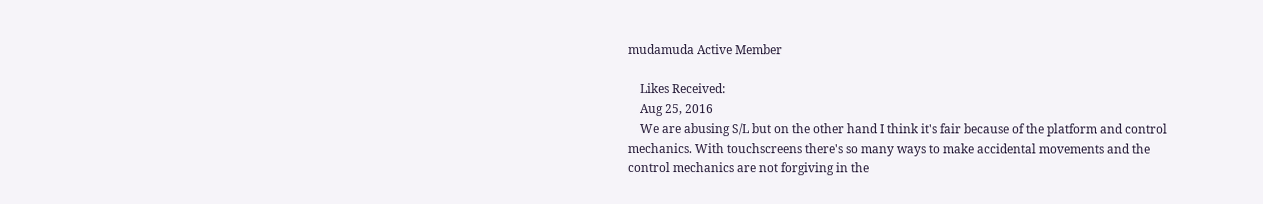mudamuda Active Member

    Likes Received:
    Aug 25, 2016
    We are abusing S/L but on the other hand I think it's fair because of the platform and control mechanics. With touchscreens there's so many ways to make accidental movements and the control mechanics are not forgiving in the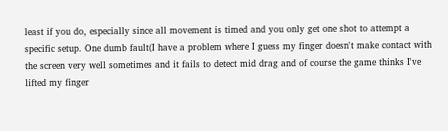least if you do, especially since all movement is timed and you only get one shot to attempt a specific setup. One dumb fault(I have a problem where I guess my finger doesn't make contact with the screen very well sometimes and it fails to detect mid drag and of course the game thinks I've lifted my finger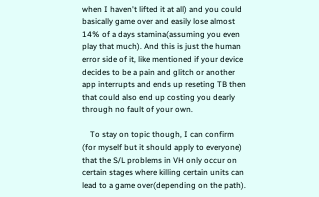when I haven't lifted it at all) and you could basically game over and easily lose almost 14% of a days stamina(assuming you even play that much). And this is just the human error side of it, like mentioned if your device decides to be a pain and glitch or another app interrupts and ends up reseting TB then that could also end up costing you dearly through no fault of your own.

    To stay on topic though, I can confirm (for myself but it should apply to everyone) that the S/L problems in VH only occur on certain stages where killing certain units can lead to a game over(depending on the path).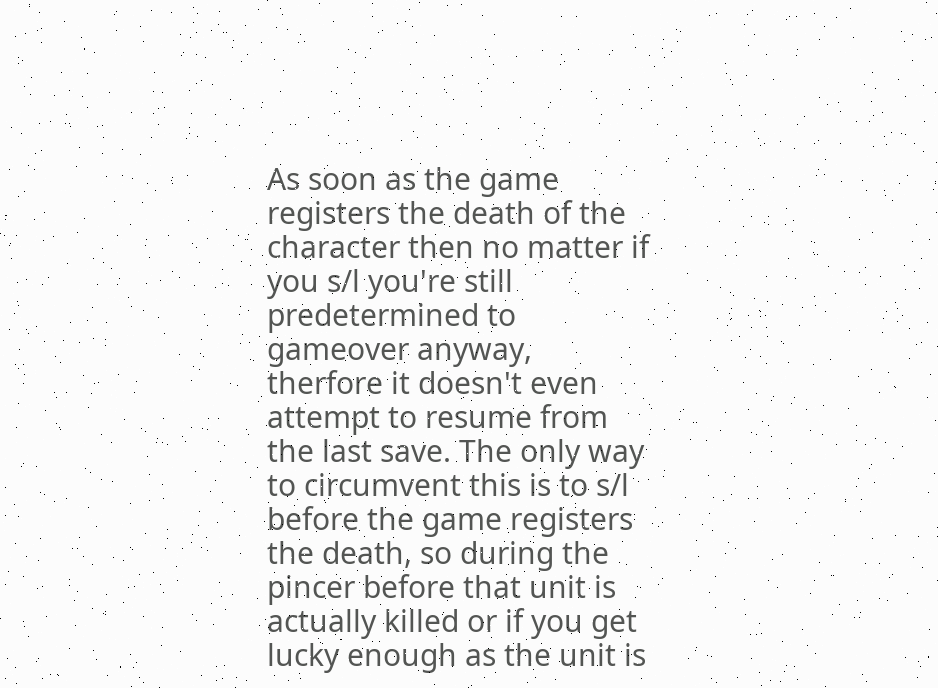As soon as the game registers the death of the character then no matter if you s/l you're still predetermined to gameover anyway, therfore it doesn't even attempt to resume from the last save. The only way to circumvent this is to s/l before the game registers the death, so during the pincer before that unit is actually killed or if you get lucky enough as the unit is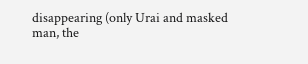disappearing (only Urai and masked man, the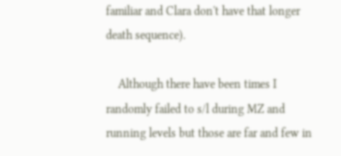familiar and Clara don't have that longer death sequence).

    Although there have been times I randomly failed to s/l during MZ and running levels but those are far and few in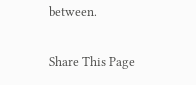between.

Share This Page